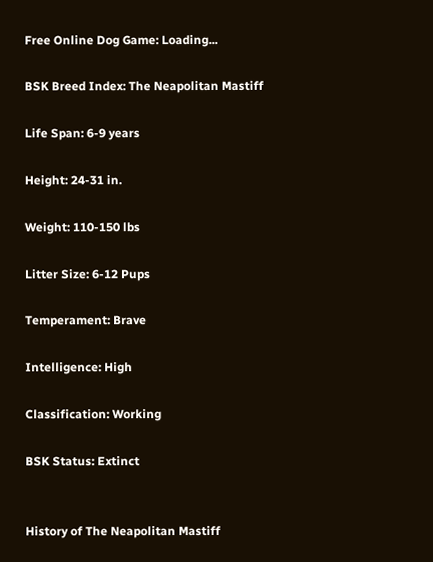Free Online Dog Game: Loading...

BSK Breed Index: The Neapolitan Mastiff

Life Span: 6-9 years

Height: 24-31 in.

Weight: 110-150 lbs

Litter Size: 6-12 Pups

Temperament: Brave

Intelligence: High

Classification: Working

BSK Status: Extinct


History of The Neapolitan Mastiff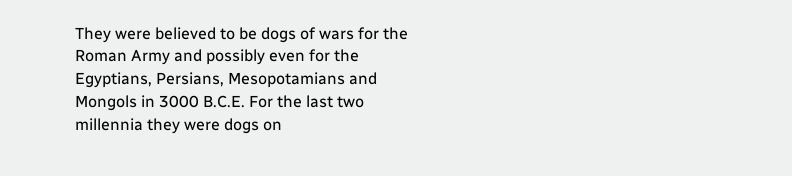They were believed to be dogs of wars for the Roman Army and possibly even for the Egyptians, Persians, Mesopotamians and Mongols in 3000 B.C.E. For the last two millennia they were dogs on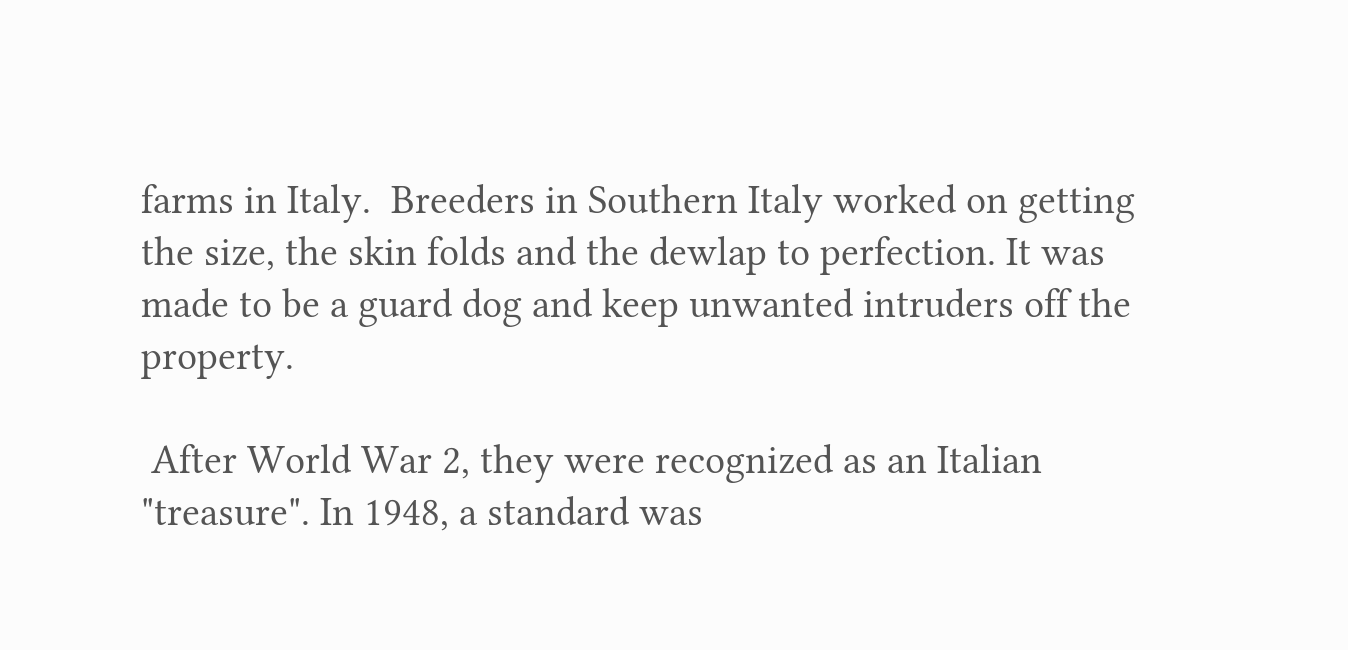farms in Italy.  Breeders in Southern Italy worked on getting the size, the skin folds and the dewlap to perfection. It was made to be a guard dog and keep unwanted intruders off the property.

 After World War 2, they were recognized as an Italian "treasure". In 1948, a standard was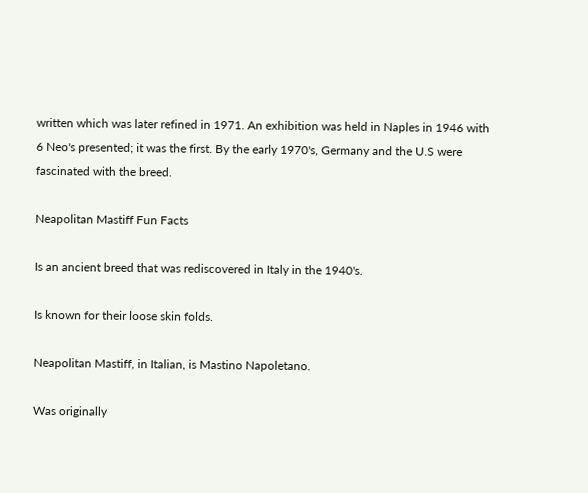written which was later refined in 1971. An exhibition was held in Naples in 1946 with 6 Neo's presented; it was the first. By the early 1970's, Germany and the U.S were fascinated with the breed.

Neapolitan Mastiff Fun Facts

Is an ancient breed that was rediscovered in Italy in the 1940's.

Is known for their loose skin folds.

Neapolitan Mastiff, in Italian, is Mastino Napoletano.

Was originally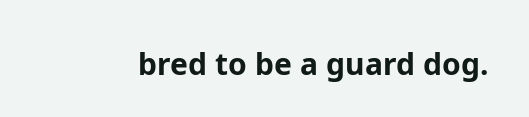bred to be a guard dog.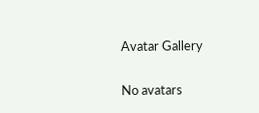Avatar Gallery

No avatars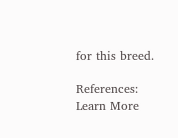for this breed.

References: Learn More